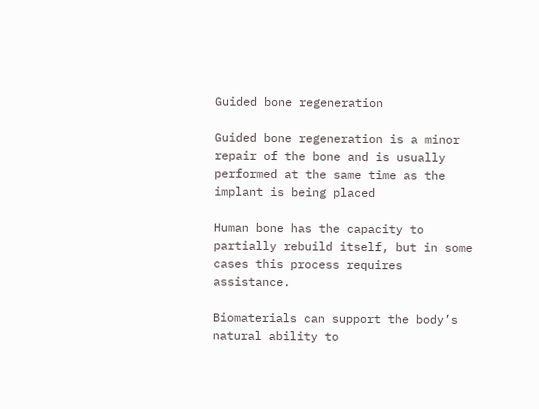Guided bone regeneration

Guided bone regeneration is a minor repair of the bone and is usually performed at the same time as the implant is being placed

Human bone has the capacity to partially rebuild itself, but in some cases this process requires assistance.

Biomaterials can support the body’s natural ability to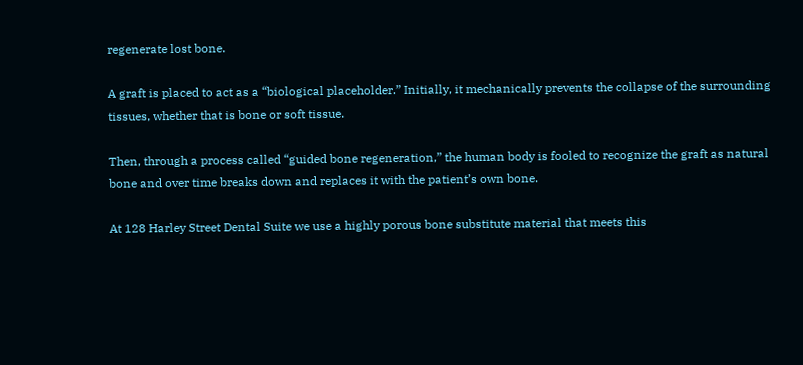regenerate lost bone.

A graft is placed to act as a “biological placeholder.” Initially, it mechanically prevents the collapse of the surrounding tissues, whether that is bone or soft tissue.

Then, through a process called “guided bone regeneration,” the human body is fooled to recognize the graft as natural bone and over time breaks down and replaces it with the patient’s own bone.

At 128 Harley Street Dental Suite we use a highly porous bone substitute material that meets this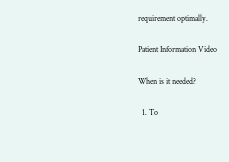requirement optimally.

Patient Information Video

When is it needed?

  1. To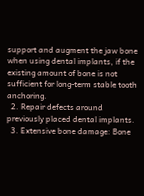support and augment the jaw bone when using dental implants, if the existing amount of bone is not sufficient for long-term stable tooth anchoring.
  2. Repair defects around previously placed dental implants.
  3. Extensive bone damage: Bone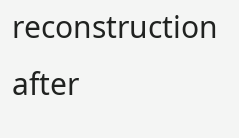reconstruction after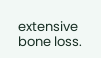extensive bone loss.